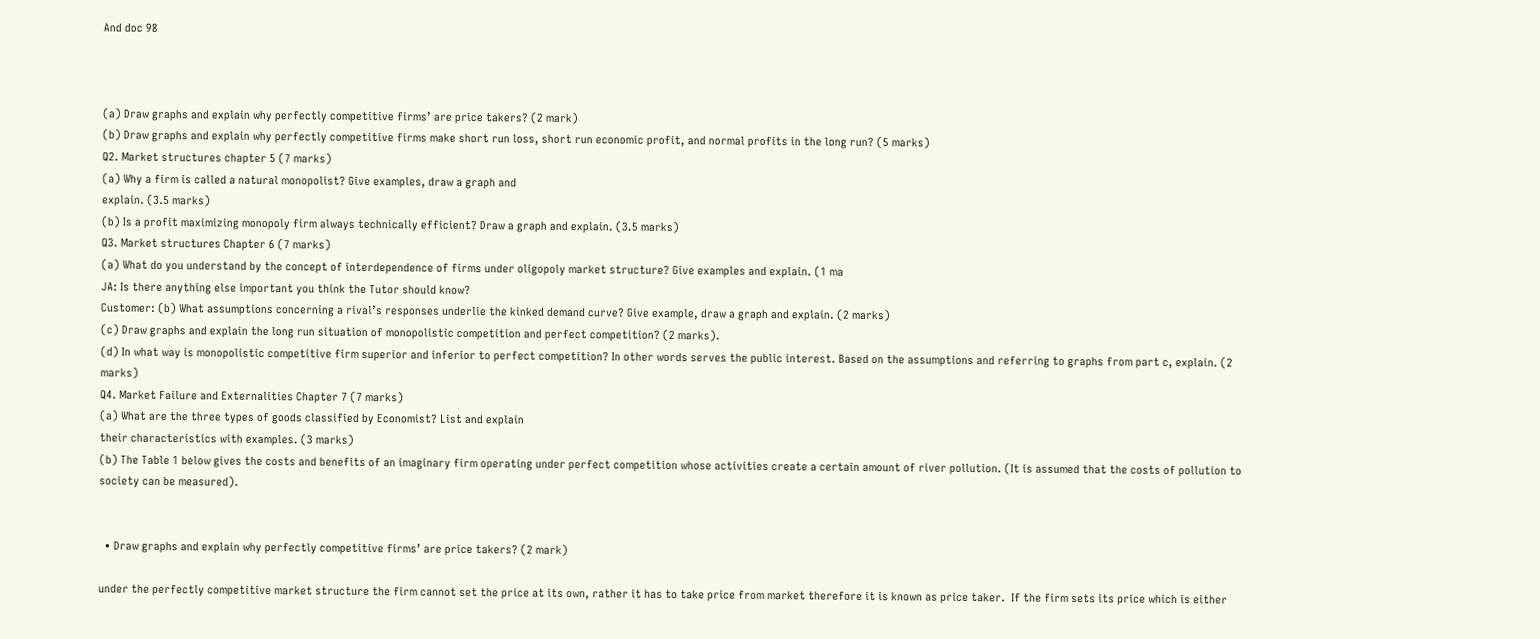And doc 98



(a) Draw graphs and explain why perfectly competitive firms’ are price takers? (2 mark)
(b) Draw graphs and explain why perfectly competitive firms make short run loss, short run economic profit, and normal profits in the long run? (5 marks)
Q2. Market structures chapter 5 (7 marks)
(a) Why a firm is called a natural monopolist? Give examples, draw a graph and
explain. (3.5 marks)
(b) Is a profit maximizing monopoly firm always technically efficient? Draw a graph and explain. (3.5 marks)
Q3. Market structures Chapter 6 (7 marks)
(a) What do you understand by the concept of interdependence of firms under oligopoly market structure? Give examples and explain. (1 ma
JA: Is there anything else important you think the Tutor should know?
Customer: (b) What assumptions concerning a rival’s responses underlie the kinked demand curve? Give example, draw a graph and explain. (2 marks)
(c) Draw graphs and explain the long run situation of monopolistic competition and perfect competition? (2 marks).
(d) In what way is monopolistic competitive firm superior and inferior to perfect competition? In other words serves the public interest. Based on the assumptions and referring to graphs from part c, explain. (2 marks)
Q4. Market Failure and Externalities Chapter 7 (7 marks)
(a) What are the three types of goods classified by Economist? List and explain
their characteristics with examples. (3 marks)
(b) The Table 1 below gives the costs and benefits of an imaginary firm operating under perfect competition whose activities create a certain amount of river pollution. (It is assumed that the costs of pollution to society can be measured).


  • Draw graphs and explain why perfectly competitive firms’ are price takers? (2 mark)

under the perfectly competitive market structure the firm cannot set the price at its own, rather it has to take price from market therefore it is known as price taker.  If the firm sets its price which is either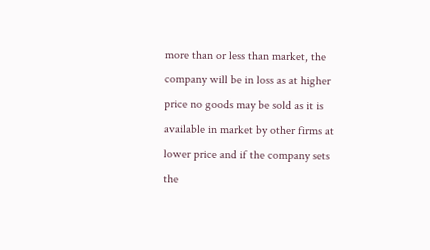more than or less than market, the company will be in loss as at higher price no goods may be sold as it is available in market by other firms at lower price and if the company sets the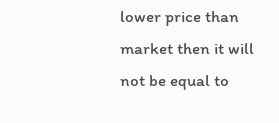lower price than market then it will not be equal to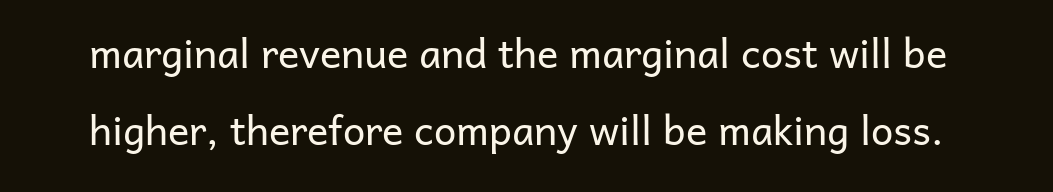marginal revenue and the marginal cost will be higher, therefore company will be making loss.